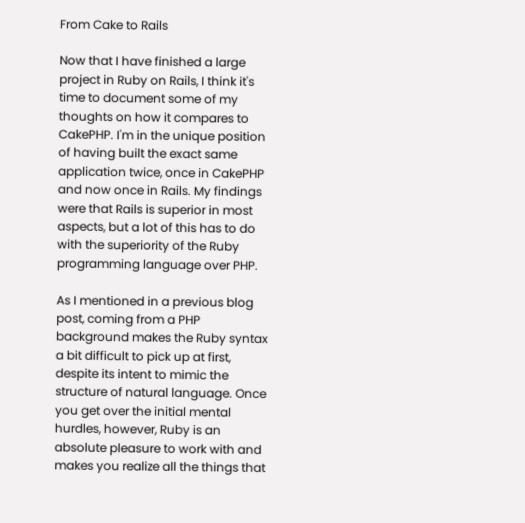From Cake to Rails

Now that I have finished a large project in Ruby on Rails, I think it's time to document some of my thoughts on how it compares to CakePHP. I'm in the unique position of having built the exact same application twice, once in CakePHP and now once in Rails. My findings were that Rails is superior in most aspects, but a lot of this has to do with the superiority of the Ruby programming language over PHP.

As I mentioned in a previous blog post, coming from a PHP background makes the Ruby syntax a bit difficult to pick up at first, despite its intent to mimic the structure of natural language. Once you get over the initial mental hurdles, however, Ruby is an absolute pleasure to work with and makes you realize all the things that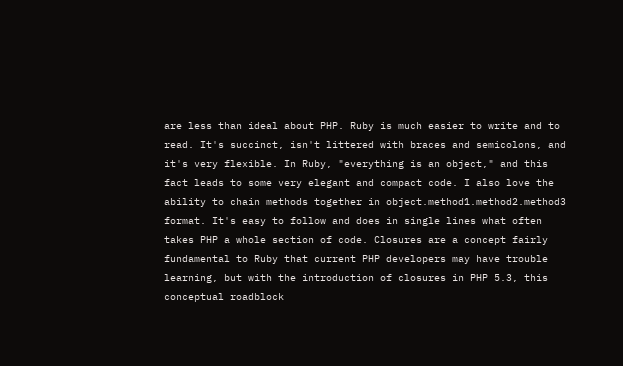are less than ideal about PHP. Ruby is much easier to write and to read. It's succinct, isn't littered with braces and semicolons, and it's very flexible. In Ruby, "everything is an object," and this fact leads to some very elegant and compact code. I also love the ability to chain methods together in object.method1.method2.method3 format. It's easy to follow and does in single lines what often takes PHP a whole section of code. Closures are a concept fairly fundamental to Ruby that current PHP developers may have trouble learning, but with the introduction of closures in PHP 5.3, this conceptual roadblock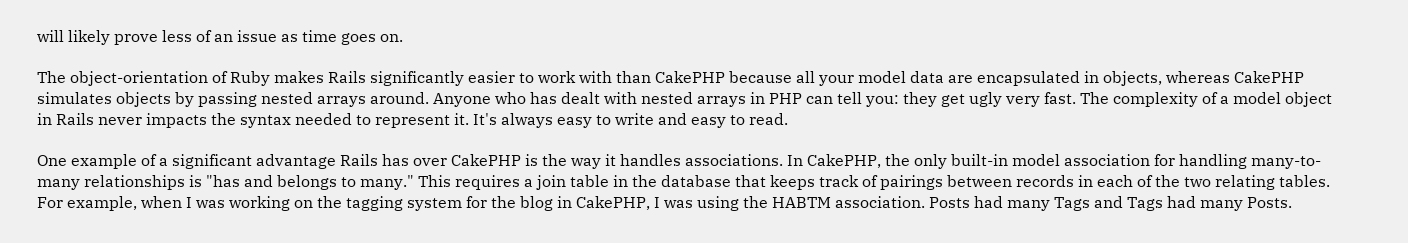will likely prove less of an issue as time goes on.

The object-orientation of Ruby makes Rails significantly easier to work with than CakePHP because all your model data are encapsulated in objects, whereas CakePHP simulates objects by passing nested arrays around. Anyone who has dealt with nested arrays in PHP can tell you: they get ugly very fast. The complexity of a model object in Rails never impacts the syntax needed to represent it. It's always easy to write and easy to read.

One example of a significant advantage Rails has over CakePHP is the way it handles associations. In CakePHP, the only built-in model association for handling many-to-many relationships is "has and belongs to many." This requires a join table in the database that keeps track of pairings between records in each of the two relating tables. For example, when I was working on the tagging system for the blog in CakePHP, I was using the HABTM association. Posts had many Tags and Tags had many Posts.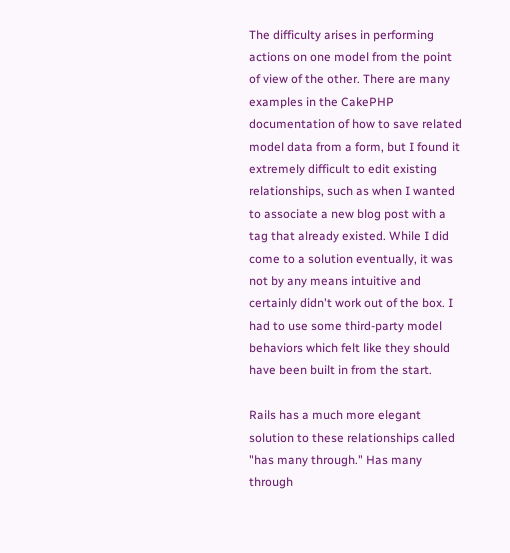The difficulty arises in performing actions on one model from the point of view of the other. There are many examples in the CakePHP documentation of how to save related model data from a form, but I found it extremely difficult to edit existing relationships, such as when I wanted to associate a new blog post with a tag that already existed. While I did come to a solution eventually, it was not by any means intuitive and certainly didn't work out of the box. I had to use some third-party model behaviors which felt like they should have been built in from the start.

Rails has a much more elegant solution to these relationships called "has many through." Has many through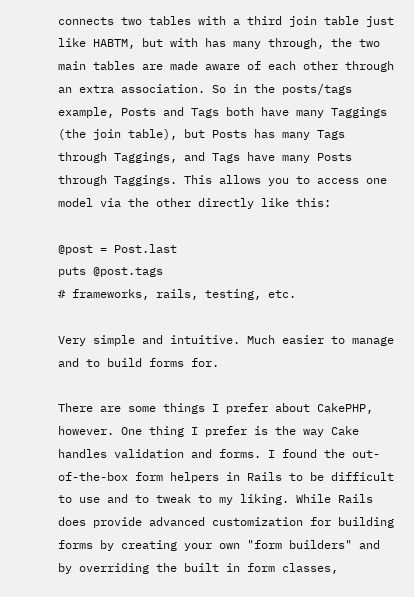connects two tables with a third join table just like HABTM, but with has many through, the two main tables are made aware of each other through an extra association. So in the posts/tags example, Posts and Tags both have many Taggings (the join table), but Posts has many Tags through Taggings, and Tags have many Posts through Taggings. This allows you to access one model via the other directly like this:

@post = Post.last
puts @post.tags
# frameworks, rails, testing, etc.

Very simple and intuitive. Much easier to manage and to build forms for.

There are some things I prefer about CakePHP, however. One thing I prefer is the way Cake handles validation and forms. I found the out-of-the-box form helpers in Rails to be difficult to use and to tweak to my liking. While Rails does provide advanced customization for building forms by creating your own "form builders" and by overriding the built in form classes,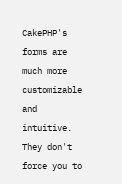CakePHP's forms are much more customizable and intuitive. They don't force you to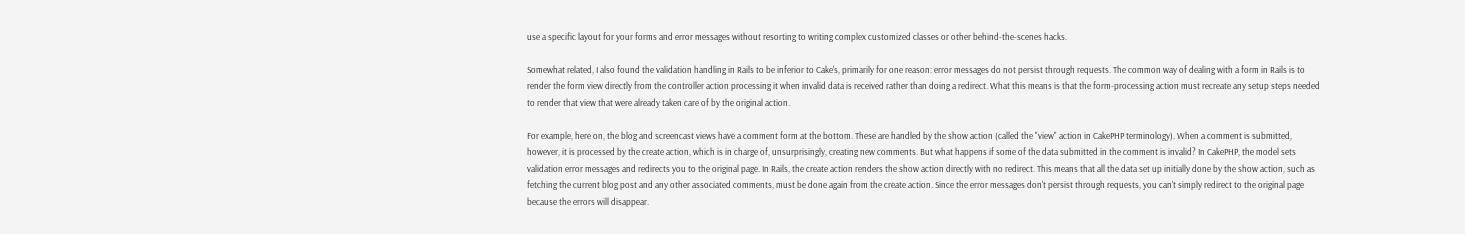use a specific layout for your forms and error messages without resorting to writing complex customized classes or other behind-the-scenes hacks.

Somewhat related, I also found the validation handling in Rails to be inferior to Cake's, primarily for one reason: error messages do not persist through requests. The common way of dealing with a form in Rails is to render the form view directly from the controller action processing it when invalid data is received rather than doing a redirect. What this means is that the form-processing action must recreate any setup steps needed to render that view that were already taken care of by the original action.

For example, here on, the blog and screencast views have a comment form at the bottom. These are handled by the show action (called the "view" action in CakePHP terminology). When a comment is submitted, however, it is processed by the create action, which is in charge of, unsurprisingly, creating new comments. But what happens if some of the data submitted in the comment is invalid? In CakePHP, the model sets validation error messages and redirects you to the original page. In Rails, the create action renders the show action directly with no redirect. This means that all the data set up initially done by the show action, such as fetching the current blog post and any other associated comments, must be done again from the create action. Since the error messages don't persist through requests, you can't simply redirect to the original page because the errors will disappear.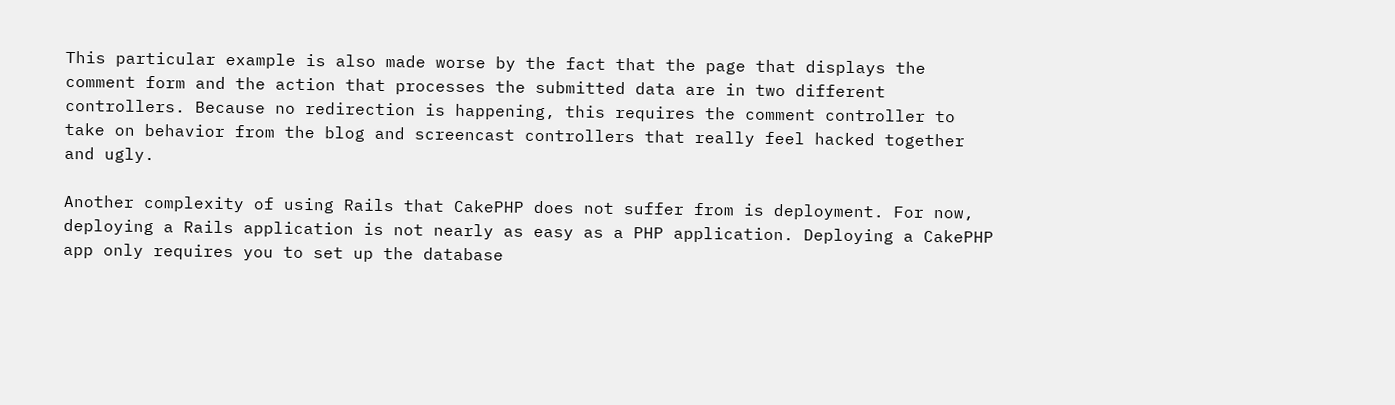This particular example is also made worse by the fact that the page that displays the comment form and the action that processes the submitted data are in two different controllers. Because no redirection is happening, this requires the comment controller to take on behavior from the blog and screencast controllers that really feel hacked together and ugly.

Another complexity of using Rails that CakePHP does not suffer from is deployment. For now, deploying a Rails application is not nearly as easy as a PHP application. Deploying a CakePHP app only requires you to set up the database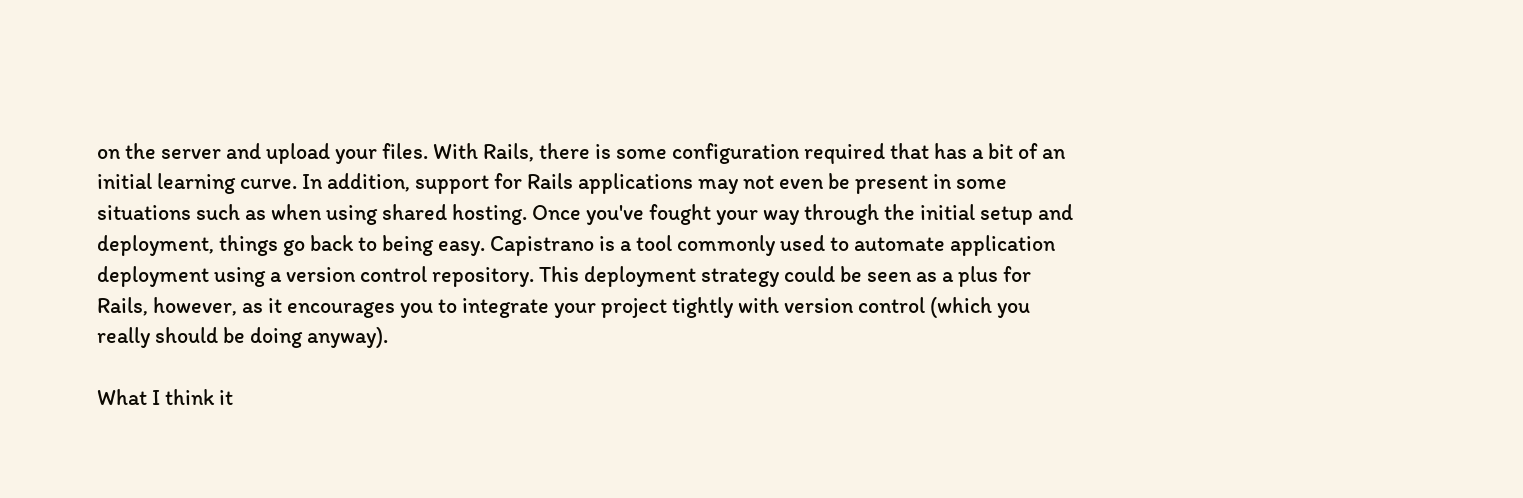on the server and upload your files. With Rails, there is some configuration required that has a bit of an initial learning curve. In addition, support for Rails applications may not even be present in some situations such as when using shared hosting. Once you've fought your way through the initial setup and deployment, things go back to being easy. Capistrano is a tool commonly used to automate application deployment using a version control repository. This deployment strategy could be seen as a plus for Rails, however, as it encourages you to integrate your project tightly with version control (which you really should be doing anyway).

What I think it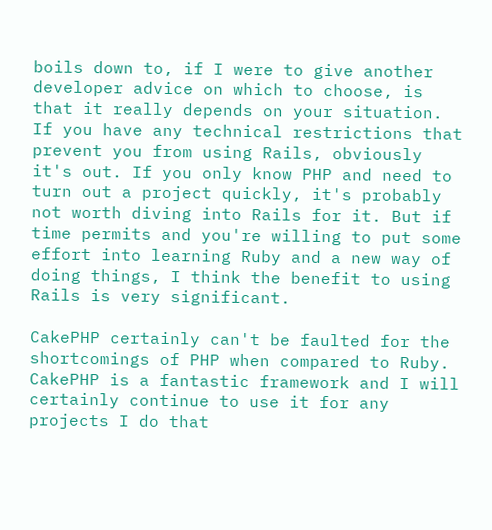boils down to, if I were to give another developer advice on which to choose, is that it really depends on your situation. If you have any technical restrictions that prevent you from using Rails, obviously it's out. If you only know PHP and need to turn out a project quickly, it's probably not worth diving into Rails for it. But if time permits and you're willing to put some effort into learning Ruby and a new way of doing things, I think the benefit to using Rails is very significant.

CakePHP certainly can't be faulted for the shortcomings of PHP when compared to Ruby. CakePHP is a fantastic framework and I will certainly continue to use it for any projects I do that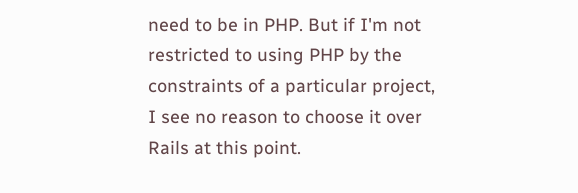need to be in PHP. But if I'm not restricted to using PHP by the constraints of a particular project, I see no reason to choose it over Rails at this point.